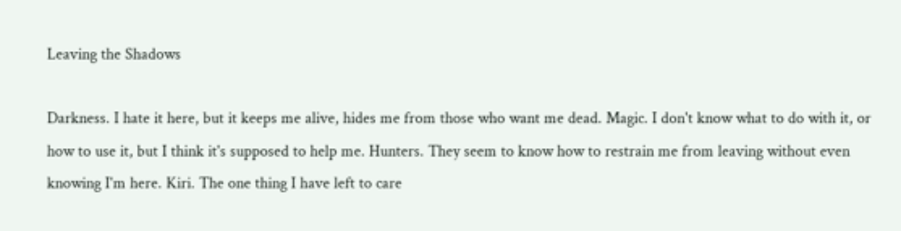Leaving the Shadows

Darkness. I hate it here, but it keeps me alive, hides me from those who want me dead. Magic. I don't know what to do with it, or how to use it, but I think it's supposed to help me. Hunters. They seem to know how to restrain me from leaving without even knowing I'm here. Kiri. The one thing I have left to care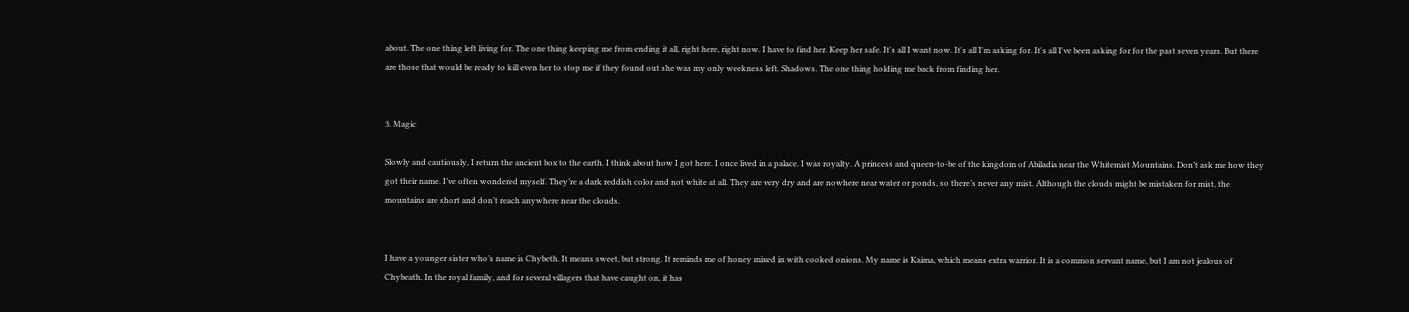about. The one thing left living for. The one thing keeping me from ending it all, right here, right now. I have to find her. Keep her safe. It's all I want now. It's all I'm asking for. It's all I've been asking for for the past seven years. But there are those that would be ready to kill even her to stop me if they found out she was my only weekness left. Shadows. The one thing holding me back from finding her.


3. Magic

Slowly and cautiously, I return the ancient box to the earth. I think about how I got here. I once lived in a palace. I was royalty. A princess and queen-to-be of the kingdom of Abiladia near the Whitemist Mountains. Don’t ask me how they got their name. I’ve often wondered myself. They’re a dark reddish color and not white at all. They are very dry and are nowhere near water or ponds, so there’s never any mist. Although the clouds might be mistaken for mist, the mountains are short and don’t reach anywhere near the clouds.


I have a younger sister who’s name is Chybeth. It means sweet, but strong. It reminds me of honey mixed in with cooked onions. My name is Kaima, which means extra warrior. It is a common servant name, but I am not jealous of Chybeath. In the royal family, and for several villagers that have caught on, it has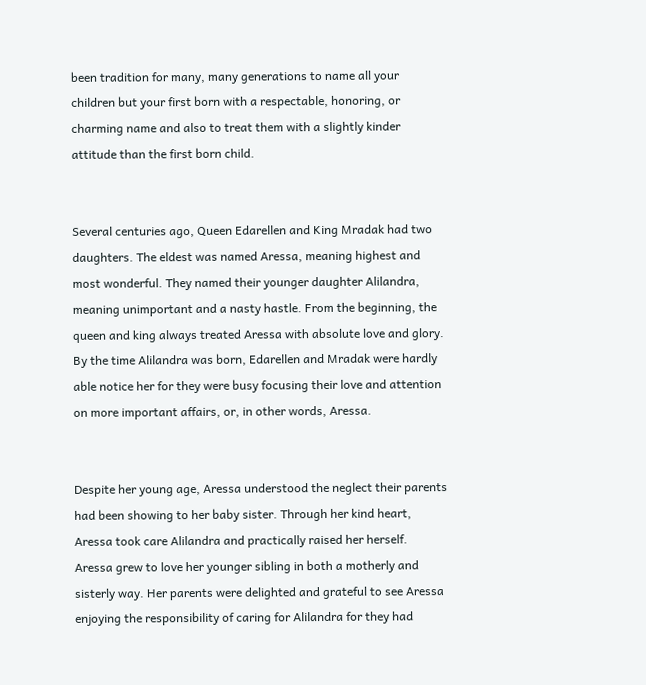been tradition for many, many generations to name all your children but your first born with a respectable, honoring, or charming name and also to treat them with a slightly kinder attitude than the first born child.


Several centuries ago, Queen Edarellen and King Mradak had two daughters. The eldest was named Aressa, meaning highest and most wonderful. They named their younger daughter Alilandra, meaning unimportant and a nasty hastle. From the beginning, the queen and king always treated Aressa with absolute love and glory. By the time Alilandra was born, Edarellen and Mradak were hardly able notice her for they were busy focusing their love and attention on more important affairs, or, in other words, Aressa.


Despite her young age, Aressa understood the neglect their parents had been showing to her baby sister. Through her kind heart, Aressa took care Alilandra and practically raised her herself. Aressa grew to love her younger sibling in both a motherly and sisterly way. Her parents were delighted and grateful to see Aressa enjoying the responsibility of caring for Alilandra for they had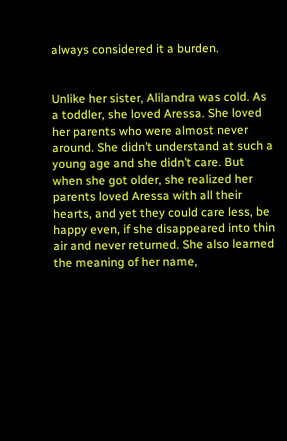always considered it a burden.


Unlike her sister, Alilandra was cold. As a toddler, she loved Aressa. She loved her parents who were almost never around. She didn’t understand at such a young age and she didn’t care. But when she got older, she realized her parents loved Aressa with all their hearts, and yet they could care less, be happy even, if she disappeared into thin air and never returned. She also learned the meaning of her name,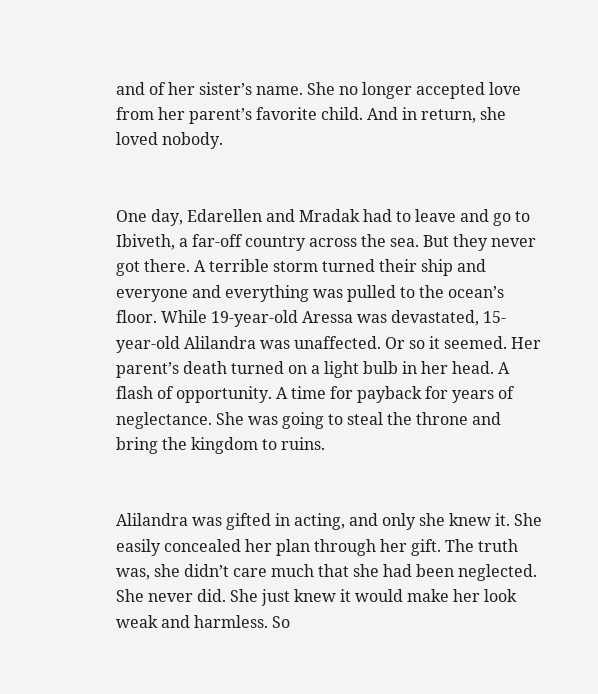and of her sister’s name. She no longer accepted love from her parent’s favorite child. And in return, she loved nobody.


One day, Edarellen and Mradak had to leave and go to Ibiveth, a far-off country across the sea. But they never got there. A terrible storm turned their ship and everyone and everything was pulled to the ocean’s floor. While 19-year-old Aressa was devastated, 15-year-old Alilandra was unaffected. Or so it seemed. Her parent’s death turned on a light bulb in her head. A flash of opportunity. A time for payback for years of neglectance. She was going to steal the throne and bring the kingdom to ruins.


Alilandra was gifted in acting, and only she knew it. She easily concealed her plan through her gift. The truth was, she didn’t care much that she had been neglected. She never did. She just knew it would make her look weak and harmless. So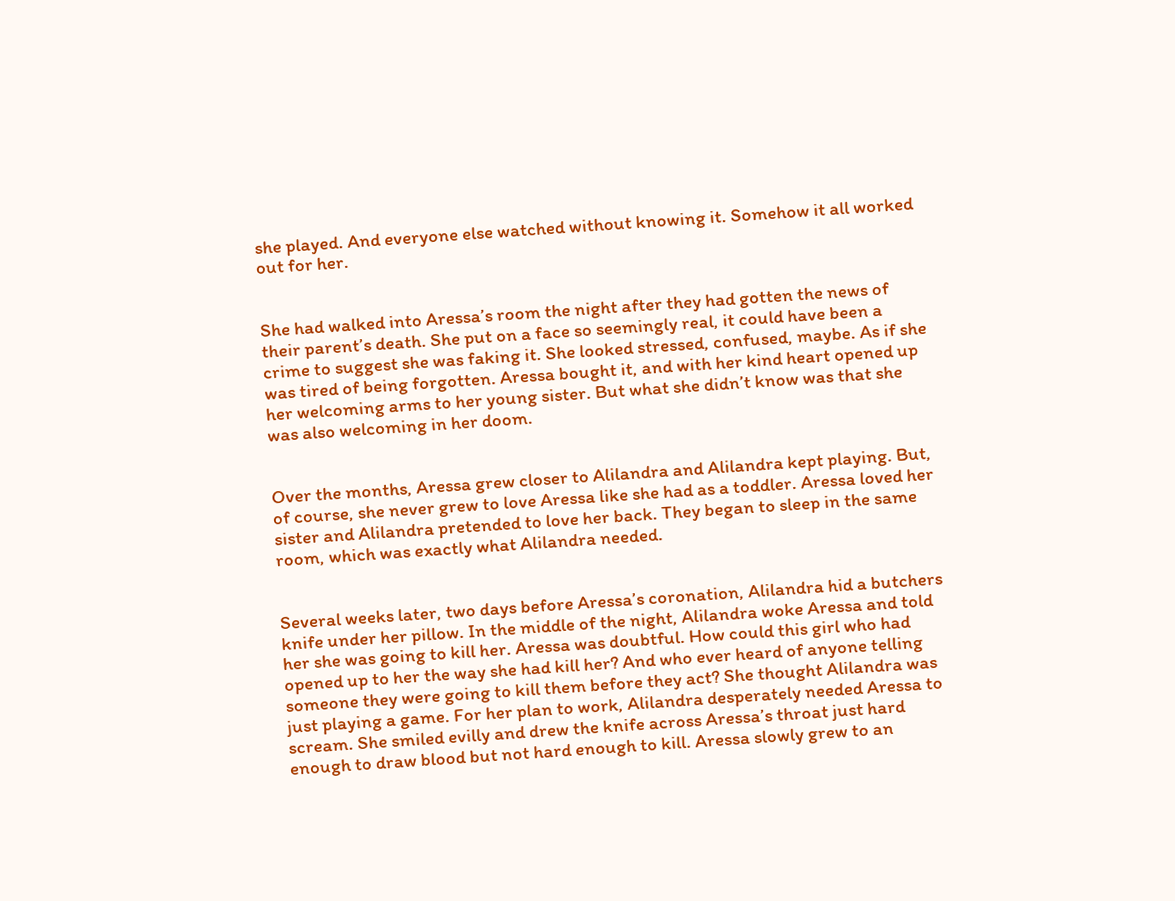she played. And everyone else watched without knowing it. Somehow it all worked out for her.


She had walked into Aressa’s room the night after they had gotten the news of their parent’s death. She put on a face so seemingly real, it could have been a crime to suggest she was faking it. She looked stressed, confused, maybe. As if she was tired of being forgotten. Aressa bought it, and with her kind heart opened up her welcoming arms to her young sister. But what she didn’t know was that she was also welcoming in her doom.


Over the months, Aressa grew closer to Alilandra and Alilandra kept playing. But, of course, she never grew to love Aressa like she had as a toddler. Aressa loved her sister and Alilandra pretended to love her back. They began to sleep in the same room, which was exactly what Alilandra needed.


Several weeks later, two days before Aressa’s coronation, Alilandra hid a butchers knife under her pillow. In the middle of the night, Alilandra woke Aressa and told her she was going to kill her. Aressa was doubtful. How could this girl who had opened up to her the way she had kill her? And who ever heard of anyone telling someone they were going to kill them before they act? She thought Alilandra was just playing a game. For her plan to work, Alilandra desperately needed Aressa to scream. She smiled evilly and drew the knife across Aressa’s throat just hard enough to draw blood but not hard enough to kill. Aressa slowly grew to an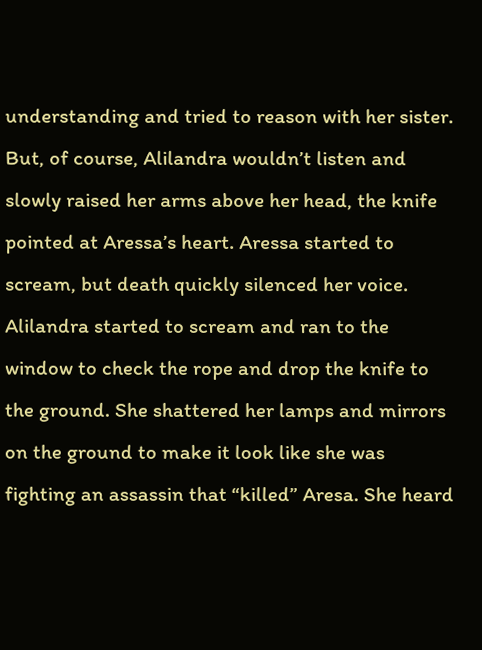understanding and tried to reason with her sister. But, of course, Alilandra wouldn’t listen and slowly raised her arms above her head, the knife pointed at Aressa’s heart. Aressa started to scream, but death quickly silenced her voice. Alilandra started to scream and ran to the window to check the rope and drop the knife to the ground. She shattered her lamps and mirrors on the ground to make it look like she was fighting an assassin that “killed” Aresa. She heard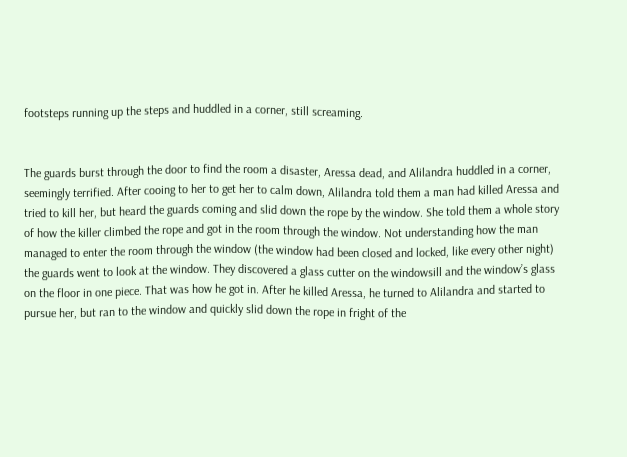footsteps running up the steps and huddled in a corner, still screaming.


The guards burst through the door to find the room a disaster, Aressa dead, and Alilandra huddled in a corner, seemingly terrified. After cooing to her to get her to calm down, Alilandra told them a man had killed Aressa and tried to kill her, but heard the guards coming and slid down the rope by the window. She told them a whole story of how the killer climbed the rope and got in the room through the window. Not understanding how the man managed to enter the room through the window (the window had been closed and locked, like every other night) the guards went to look at the window. They discovered a glass cutter on the windowsill and the window’s glass on the floor in one piece. That was how he got in. After he killed Aressa, he turned to Alilandra and started to pursue her, but ran to the window and quickly slid down the rope in fright of the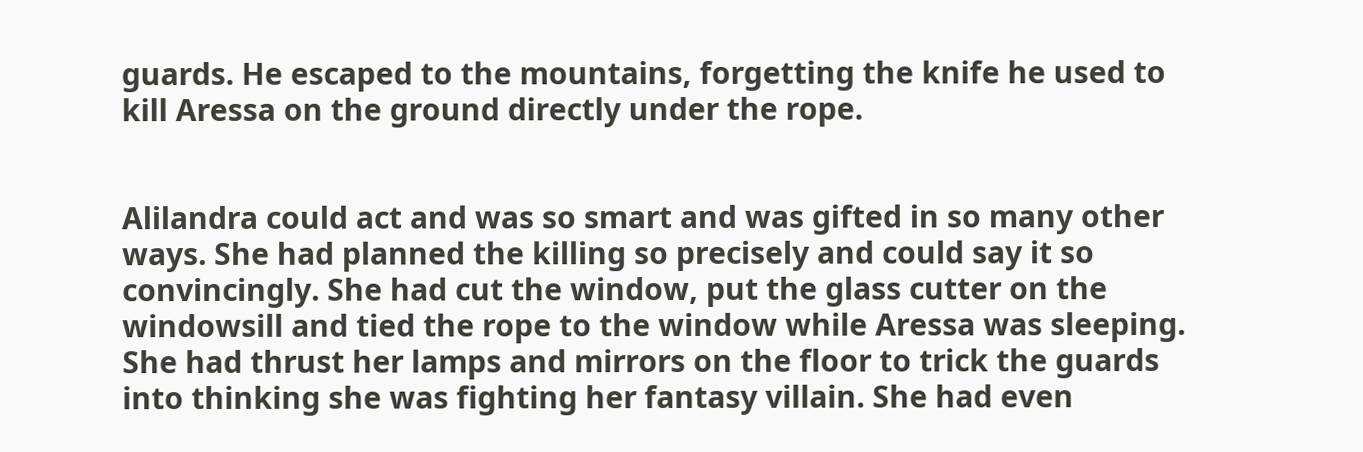guards. He escaped to the mountains, forgetting the knife he used to kill Aressa on the ground directly under the rope.


Alilandra could act and was so smart and was gifted in so many other ways. She had planned the killing so precisely and could say it so convincingly. She had cut the window, put the glass cutter on the windowsill and tied the rope to the window while Aressa was sleeping. She had thrust her lamps and mirrors on the floor to trick the guards into thinking she was fighting her fantasy villain. She had even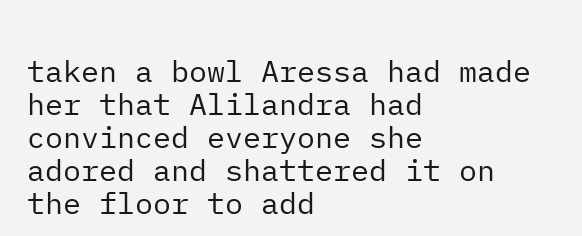taken a bowl Aressa had made her that Alilandra had convinced everyone she adored and shattered it on the floor to add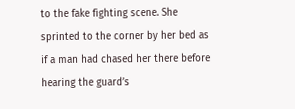to the fake fighting scene. She sprinted to the corner by her bed as if a man had chased her there before hearing the guard’s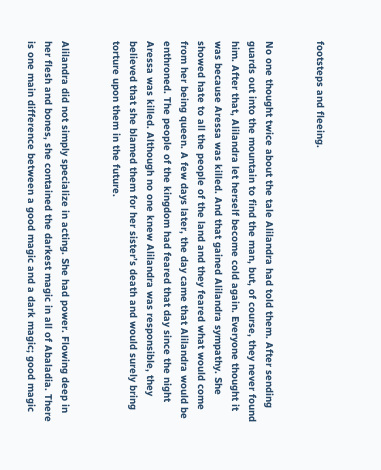footsteps and fleeing.


No one thought twice about the tale Alilandra had told them. After sending guards out into the mountain to find the man, but, of course, they never found him. After that, Alilandra let herself become cold again. Everyone thought it was because Aressa was killed. And that gained Alilandra sympathy. She showed hate to all the people of the land and they feared what would come from her being queen. A few days later, the day came that Alilandra would be enthroned. The people of the kingdom had feared that day since the night Aressa was killed. Although no one knew Alilandra was responsible, they believed that she blamed them for her sister’s death and would surely bring torture upon them in the future.


Alilandra did not simply specialize in acting. She had power. Flowing deep in her flesh and bones, she contained the darkest magic in all of Abaladia. There is one main difference between a good magic and a dark magic; good magic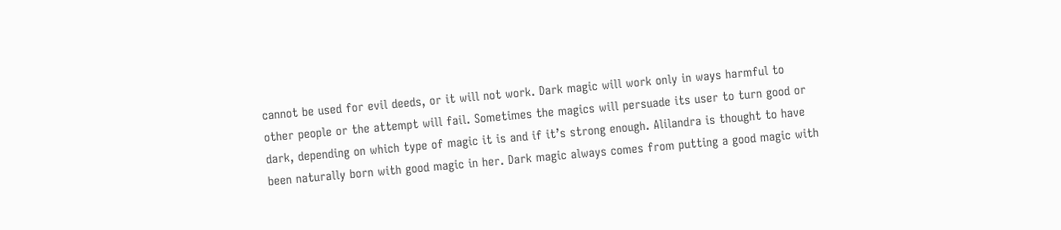cannot be used for evil deeds, or it will not work. Dark magic will work only in ways harmful to other people or the attempt will fail. Sometimes the magics will persuade its user to turn good or dark, depending on which type of magic it is and if it’s strong enough. Alilandra is thought to have been naturally born with good magic in her. Dark magic always comes from putting a good magic with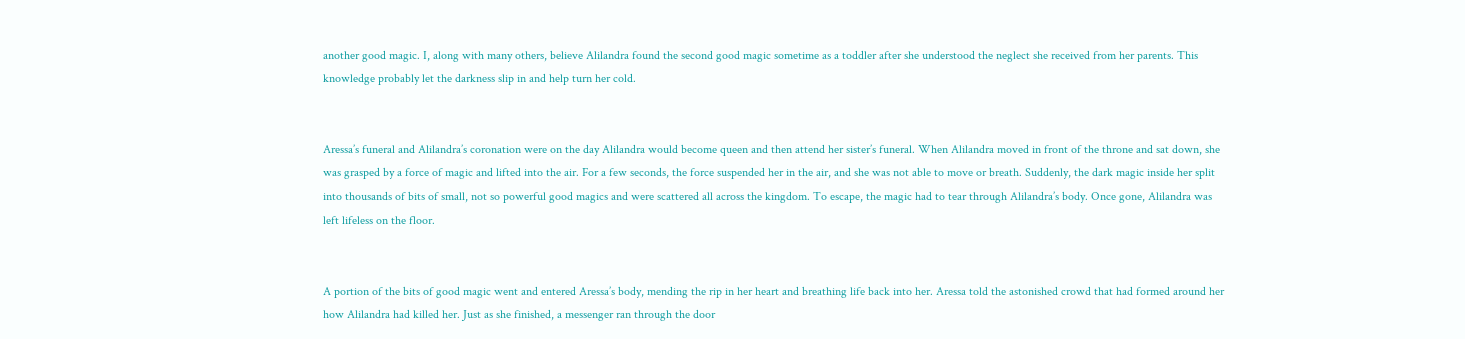another good magic. I, along with many others, believe Alilandra found the second good magic sometime as a toddler after she understood the neglect she received from her parents. This knowledge probably let the darkness slip in and help turn her cold.


Aressa’s funeral and Alilandra’s coronation were on the day Alilandra would become queen and then attend her sister’s funeral. When Alilandra moved in front of the throne and sat down, she was grasped by a force of magic and lifted into the air. For a few seconds, the force suspended her in the air, and she was not able to move or breath. Suddenly, the dark magic inside her split into thousands of bits of small, not so powerful good magics and were scattered all across the kingdom. To escape, the magic had to tear through Alilandra’s body. Once gone, Alilandra was left lifeless on the floor.


A portion of the bits of good magic went and entered Aressa’s body, mending the rip in her heart and breathing life back into her. Aressa told the astonished crowd that had formed around her how Alilandra had killed her. Just as she finished, a messenger ran through the door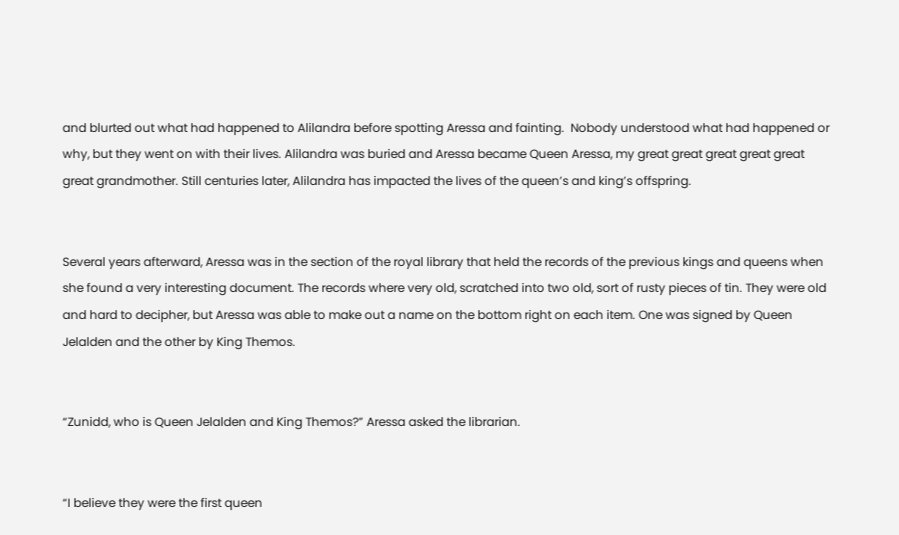and blurted out what had happened to Alilandra before spotting Aressa and fainting.  Nobody understood what had happened or why, but they went on with their lives. Alilandra was buried and Aressa became Queen Aressa, my great great great great great great grandmother. Still centuries later, Alilandra has impacted the lives of the queen’s and king’s offspring.


Several years afterward, Aressa was in the section of the royal library that held the records of the previous kings and queens when she found a very interesting document. The records where very old, scratched into two old, sort of rusty pieces of tin. They were old and hard to decipher, but Aressa was able to make out a name on the bottom right on each item. One was signed by Queen Jelalden and the other by King Themos.


“Zunidd, who is Queen Jelalden and King Themos?” Aressa asked the librarian.


“I believe they were the first queen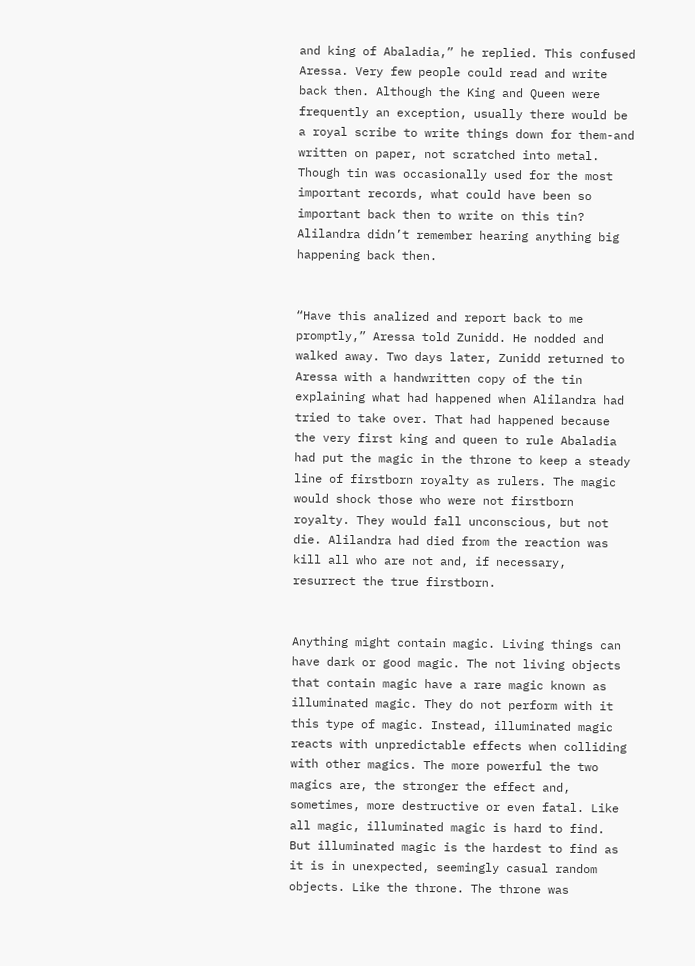and king of Abaladia,” he replied. This confused Aressa. Very few people could read and write back then. Although the King and Queen were frequently an exception, usually there would be a royal scribe to write things down for them-and written on paper, not scratched into metal. Though tin was occasionally used for the most important records, what could have been so important back then to write on this tin? Alilandra didn’t remember hearing anything big happening back then.


“Have this analized and report back to me promptly,” Aressa told Zunidd. He nodded and walked away. Two days later, Zunidd returned to Aressa with a handwritten copy of the tin explaining what had happened when Alilandra had tried to take over. That had happened because the very first king and queen to rule Abaladia had put the magic in the throne to keep a steady line of firstborn royalty as rulers. The magic would shock those who were not firstborn royalty. They would fall unconscious, but not die. Alilandra had died from the reaction was kill all who are not and, if necessary, resurrect the true firstborn.


Anything might contain magic. Living things can have dark or good magic. The not living objects that contain magic have a rare magic known as illuminated magic. They do not perform with it this type of magic. Instead, illuminated magic reacts with unpredictable effects when colliding with other magics. The more powerful the two magics are, the stronger the effect and, sometimes, more destructive or even fatal. Like all magic, illuminated magic is hard to find. But illuminated magic is the hardest to find as it is in unexpected, seemingly casual random objects. Like the throne. The throne was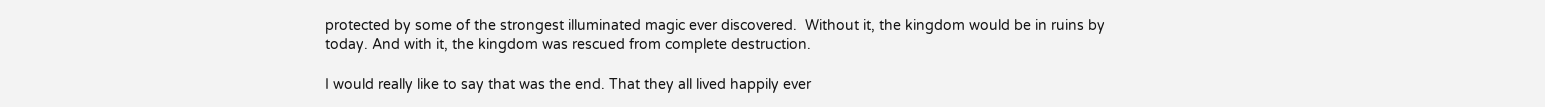protected by some of the strongest illuminated magic ever discovered.  Without it, the kingdom would be in ruins by today. And with it, the kingdom was rescued from complete destruction.

I would really like to say that was the end. That they all lived happily ever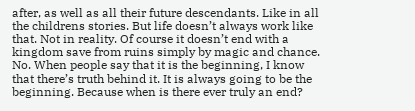after, as well as all their future descendants. Like in all the childrens stories. But life doesn’t always work like that. Not in reality. Of course it doesn’t end with a kingdom save from ruins simply by magic and chance. No. When people say that it is the beginning, I know that there’s truth behind it. It is always going to be the beginning. Because when is there ever truly an end?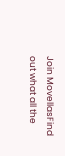Join MovellasFind out what all the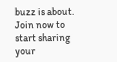buzz is about. Join now to start sharing your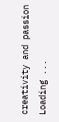creativity and passion
Loading ...